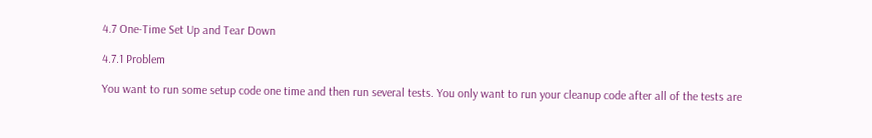4.7 One-Time Set Up and Tear Down

4.7.1 Problem

You want to run some setup code one time and then run several tests. You only want to run your cleanup code after all of the tests are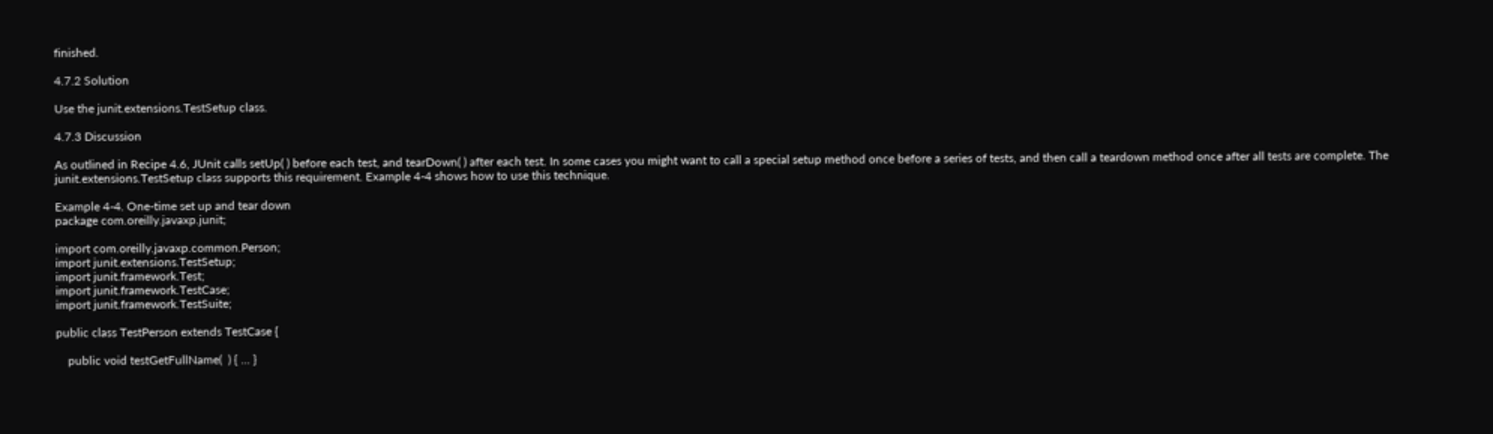finished.

4.7.2 Solution

Use the junit.extensions.TestSetup class.

4.7.3 Discussion

As outlined in Recipe 4.6, JUnit calls setUp( ) before each test, and tearDown( ) after each test. In some cases you might want to call a special setup method once before a series of tests, and then call a teardown method once after all tests are complete. The junit.extensions.TestSetup class supports this requirement. Example 4-4 shows how to use this technique.

Example 4-4. One-time set up and tear down
package com.oreilly.javaxp.junit;

import com.oreilly.javaxp.common.Person;
import junit.extensions.TestSetup;
import junit.framework.Test;
import junit.framework.TestCase;
import junit.framework.TestSuite;

public class TestPerson extends TestCase {

    public void testGetFullName(  ) { ... }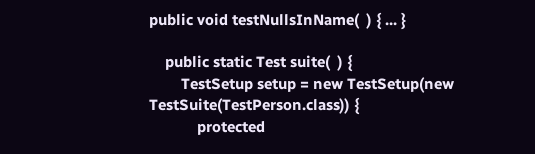public void testNullsInName(  ) { ... }

    public static Test suite(  ) {
        TestSetup setup = new TestSetup(new TestSuite(TestPerson.class)) {
            protected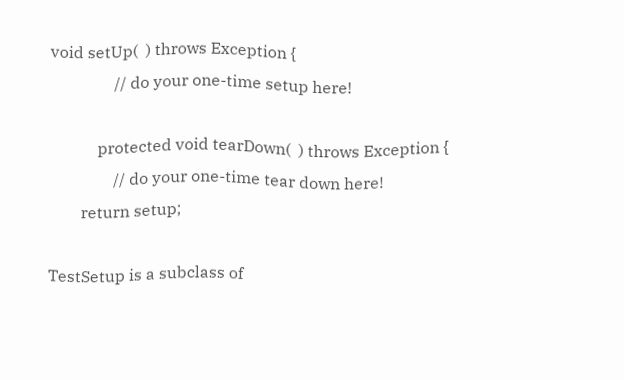void setUp(  ) throws Exception {
                // do your one-time setup here!

            protected void tearDown(  ) throws Exception {
                // do your one-time tear down here!
        return setup;

TestSetup is a subclass of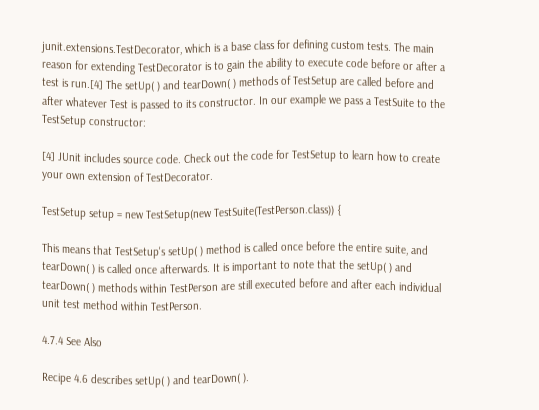junit.extensions.TestDecorator, which is a base class for defining custom tests. The main reason for extending TestDecorator is to gain the ability to execute code before or after a test is run.[4] The setUp( ) and tearDown( ) methods of TestSetup are called before and after whatever Test is passed to its constructor. In our example we pass a TestSuite to the TestSetup constructor:

[4] JUnit includes source code. Check out the code for TestSetup to learn how to create your own extension of TestDecorator.

TestSetup setup = new TestSetup(new TestSuite(TestPerson.class)) {

This means that TestSetup's setUp( ) method is called once before the entire suite, and tearDown( ) is called once afterwards. It is important to note that the setUp( ) and tearDown( ) methods within TestPerson are still executed before and after each individual unit test method within TestPerson.

4.7.4 See Also

Recipe 4.6 describes setUp( ) and tearDown( ).